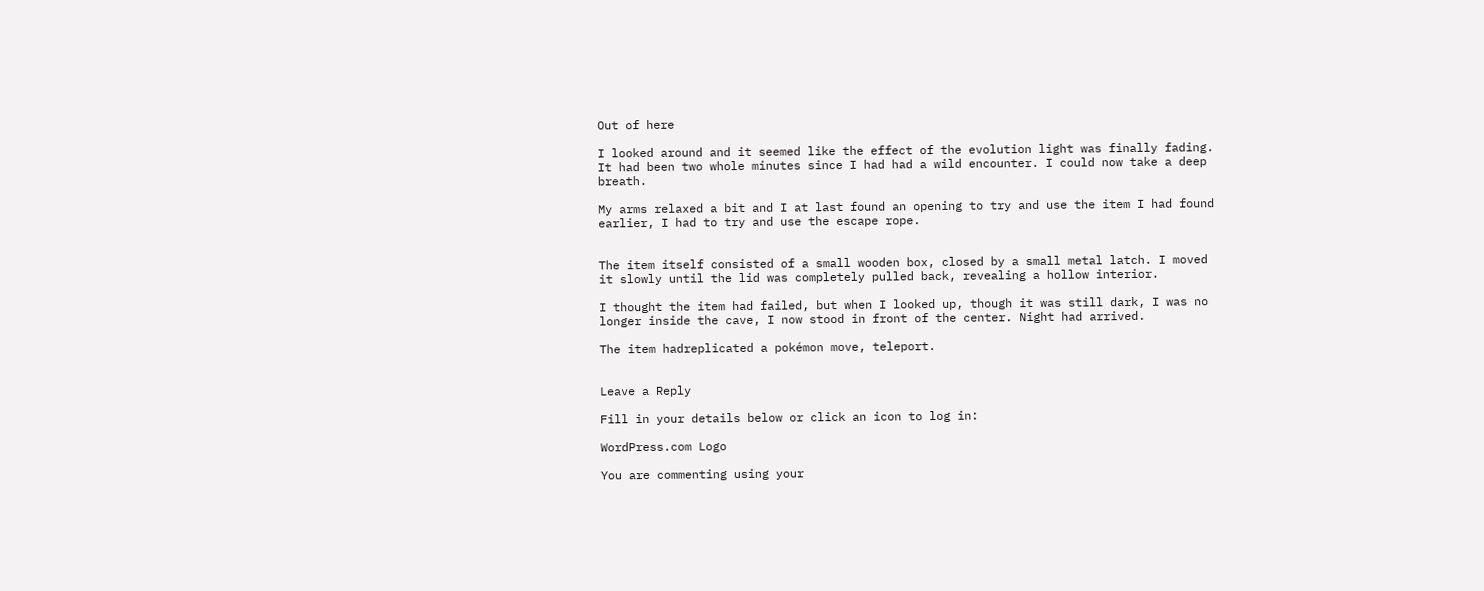Out of here

I looked around and it seemed like the effect of the evolution light was finally fading. It had been two whole minutes since I had had a wild encounter. I could now take a deep breath.

My arms relaxed a bit and I at last found an opening to try and use the item I had found earlier, I had to try and use the escape rope.


The item itself consisted of a small wooden box, closed by a small metal latch. I moved it slowly until the lid was completely pulled back, revealing a hollow interior.

I thought the item had failed, but when I looked up, though it was still dark, I was no longer inside the cave, I now stood in front of the center. Night had arrived.

The item hadreplicated a pokémon move, teleport.


Leave a Reply

Fill in your details below or click an icon to log in:

WordPress.com Logo

You are commenting using your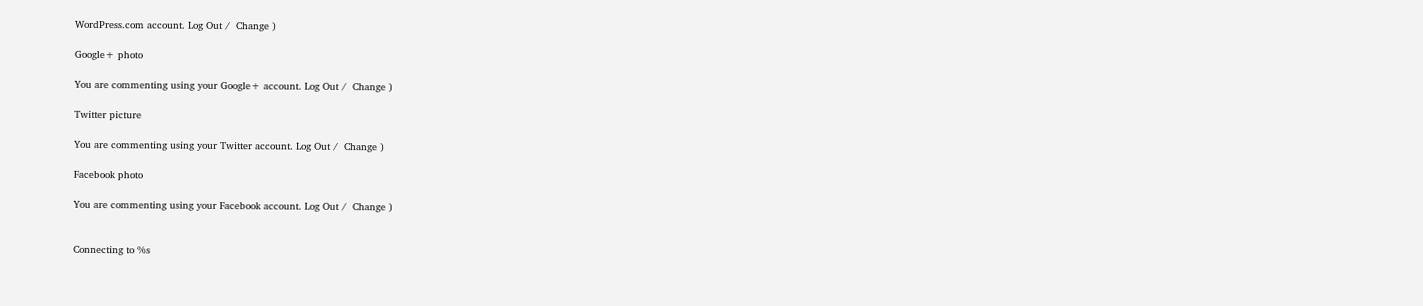WordPress.com account. Log Out /  Change )

Google+ photo

You are commenting using your Google+ account. Log Out /  Change )

Twitter picture

You are commenting using your Twitter account. Log Out /  Change )

Facebook photo

You are commenting using your Facebook account. Log Out /  Change )


Connecting to %s